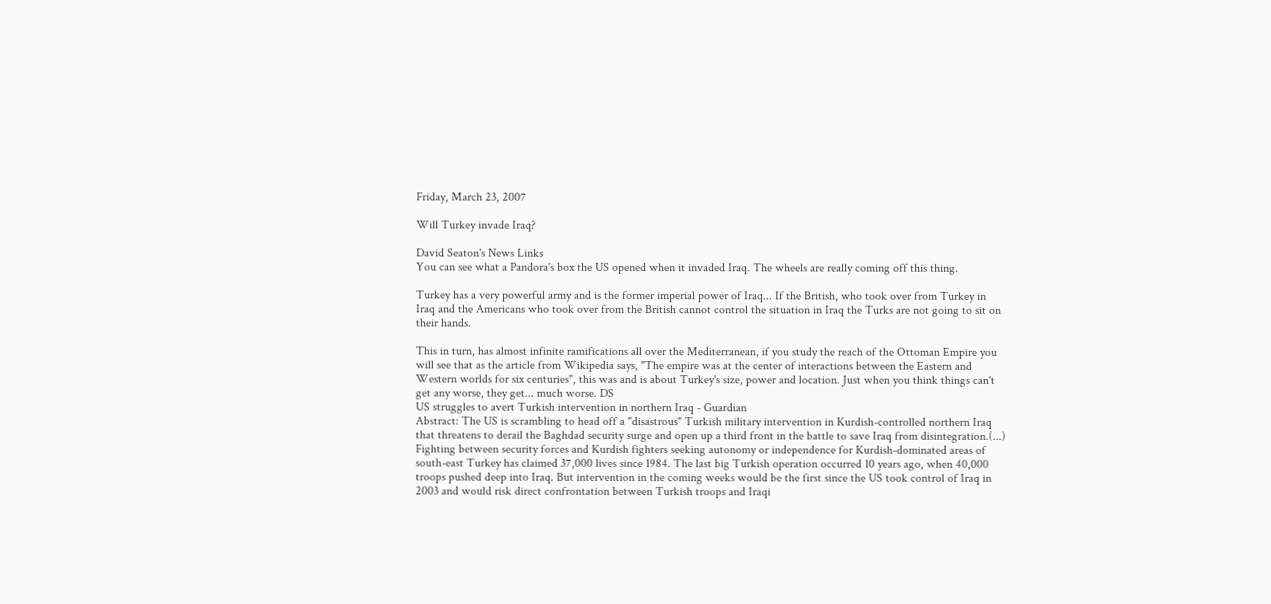Friday, March 23, 2007

Will Turkey invade Iraq?

David Seaton's News Links
You can see what a Pandora's box the US opened when it invaded Iraq. The wheels are really coming off this thing.

Turkey has a very powerful army and is the former imperial power of Iraq... If the British, who took over from Turkey in Iraq and the Americans who took over from the British cannot control the situation in Iraq the Turks are not going to sit on their hands.

This in turn, has almost infinite ramifications all over the Mediterranean, if you study the reach of the Ottoman Empire you will see that as the article from Wikipedia says, "The empire was at the center of interactions between the Eastern and Western worlds for six centuries", this was and is about Turkey's size, power and location. Just when you think things can't get any worse, they get... much worse. DS
US struggles to avert Turkish intervention in northern Iraq - Guardian
Abstract: The US is scrambling to head off a "disastrous" Turkish military intervention in Kurdish-controlled northern Iraq that threatens to derail the Baghdad security surge and open up a third front in the battle to save Iraq from disintegration.(...) Fighting between security forces and Kurdish fighters seeking autonomy or independence for Kurdish-dominated areas of south-east Turkey has claimed 37,000 lives since 1984. The last big Turkish operation occurred 10 years ago, when 40,000 troops pushed deep into Iraq. But intervention in the coming weeks would be the first since the US took control of Iraq in 2003 and would risk direct confrontation between Turkish troops and Iraqi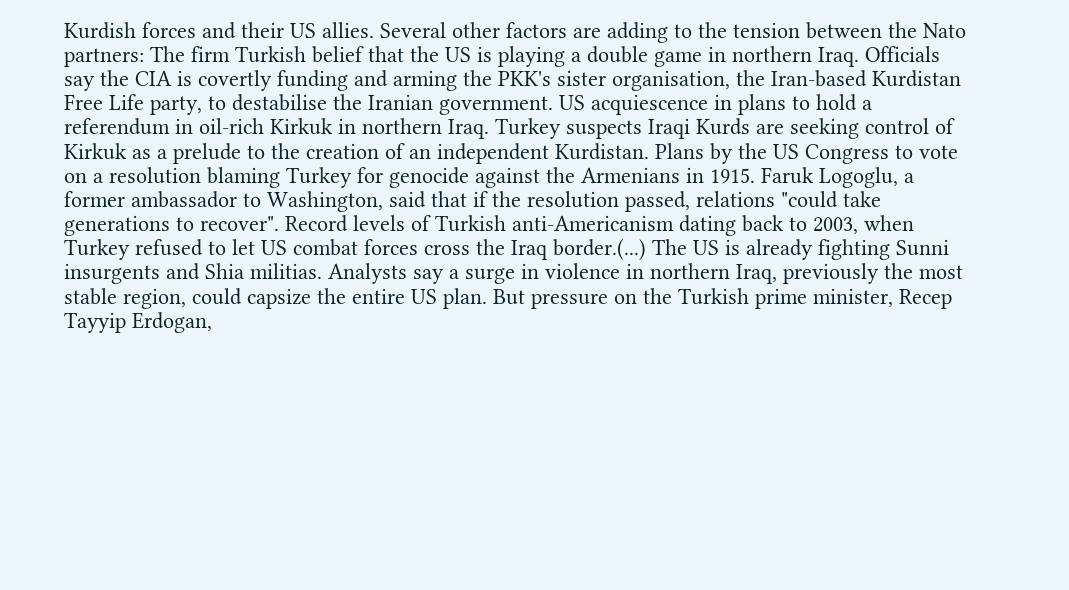Kurdish forces and their US allies. Several other factors are adding to the tension between the Nato partners: The firm Turkish belief that the US is playing a double game in northern Iraq. Officials say the CIA is covertly funding and arming the PKK's sister organisation, the Iran-based Kurdistan Free Life party, to destabilise the Iranian government. US acquiescence in plans to hold a referendum in oil-rich Kirkuk in northern Iraq. Turkey suspects Iraqi Kurds are seeking control of Kirkuk as a prelude to the creation of an independent Kurdistan. Plans by the US Congress to vote on a resolution blaming Turkey for genocide against the Armenians in 1915. Faruk Logoglu, a former ambassador to Washington, said that if the resolution passed, relations "could take generations to recover". Record levels of Turkish anti-Americanism dating back to 2003, when Turkey refused to let US combat forces cross the Iraq border.(...) The US is already fighting Sunni insurgents and Shia militias. Analysts say a surge in violence in northern Iraq, previously the most stable region, could capsize the entire US plan. But pressure on the Turkish prime minister, Recep Tayyip Erdogan,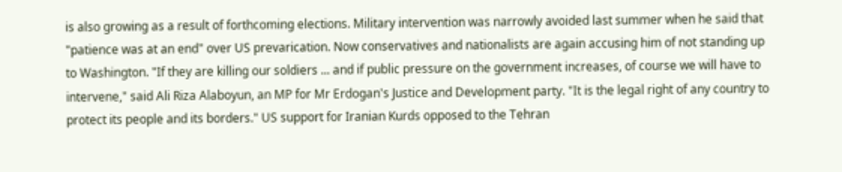is also growing as a result of forthcoming elections. Military intervention was narrowly avoided last summer when he said that "patience was at an end" over US prevarication. Now conservatives and nationalists are again accusing him of not standing up to Washington. "If they are killing our soldiers ... and if public pressure on the government increases, of course we will have to intervene," said Ali Riza Alaboyun, an MP for Mr Erdogan's Justice and Development party. "It is the legal right of any country to protect its people and its borders." US support for Iranian Kurds opposed to the Tehran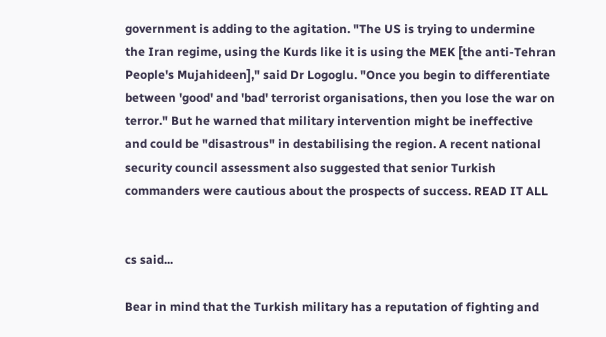government is adding to the agitation. "The US is trying to undermine the Iran regime, using the Kurds like it is using the MEK [the anti-Tehran People's Mujahideen]," said Dr Logoglu. "Once you begin to differentiate between 'good' and 'bad' terrorist organisations, then you lose the war on terror." But he warned that military intervention might be ineffective and could be "disastrous" in destabilising the region. A recent national security council assessment also suggested that senior Turkish commanders were cautious about the prospects of success. READ IT ALL


cs said...

Bear in mind that the Turkish military has a reputation of fighting and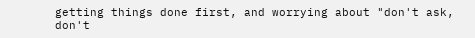getting things done first, and worrying about "don't ask, don't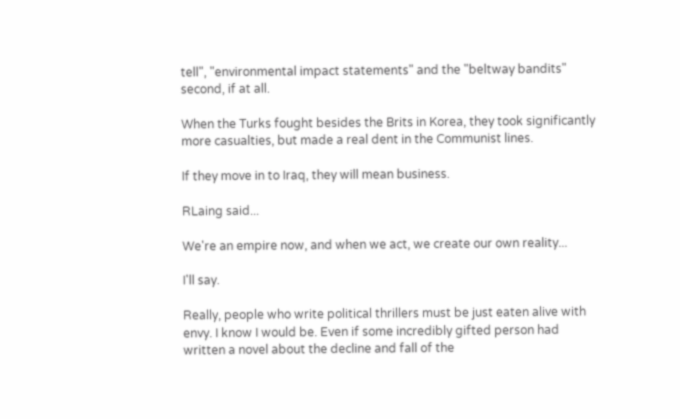tell", "environmental impact statements" and the "beltway bandits" second, if at all.

When the Turks fought besides the Brits in Korea, they took significantly more casualties, but made a real dent in the Communist lines.

If they move in to Iraq, they will mean business.

RLaing said...

We're an empire now, and when we act, we create our own reality...

I'll say.

Really, people who write political thrillers must be just eaten alive with envy. I know I would be. Even if some incredibly gifted person had written a novel about the decline and fall of the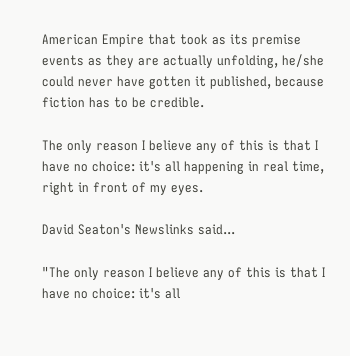American Empire that took as its premise events as they are actually unfolding, he/she could never have gotten it published, because fiction has to be credible.

The only reason I believe any of this is that I have no choice: it's all happening in real time, right in front of my eyes.

David Seaton's Newslinks said...

"The only reason I believe any of this is that I have no choice: it's all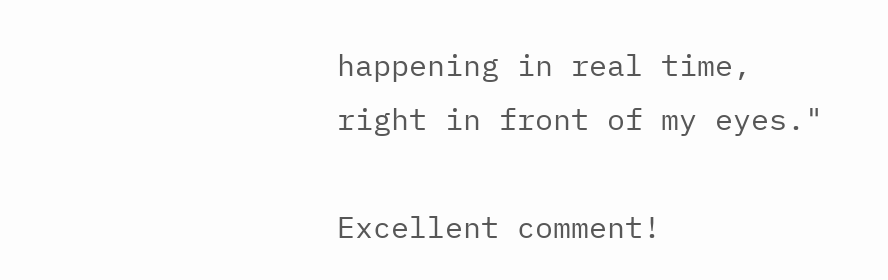happening in real time, right in front of my eyes."

Excellent comment!